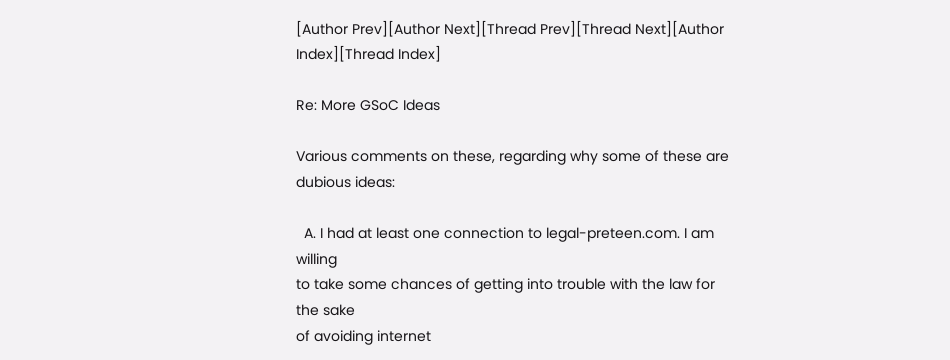[Author Prev][Author Next][Thread Prev][Thread Next][Author Index][Thread Index]

Re: More GSoC Ideas

Various comments on these, regarding why some of these are dubious ideas:

  A. I had at least one connection to legal-preteen.com. I am willing
to take some chances of getting into trouble with the law for the sake
of avoiding internet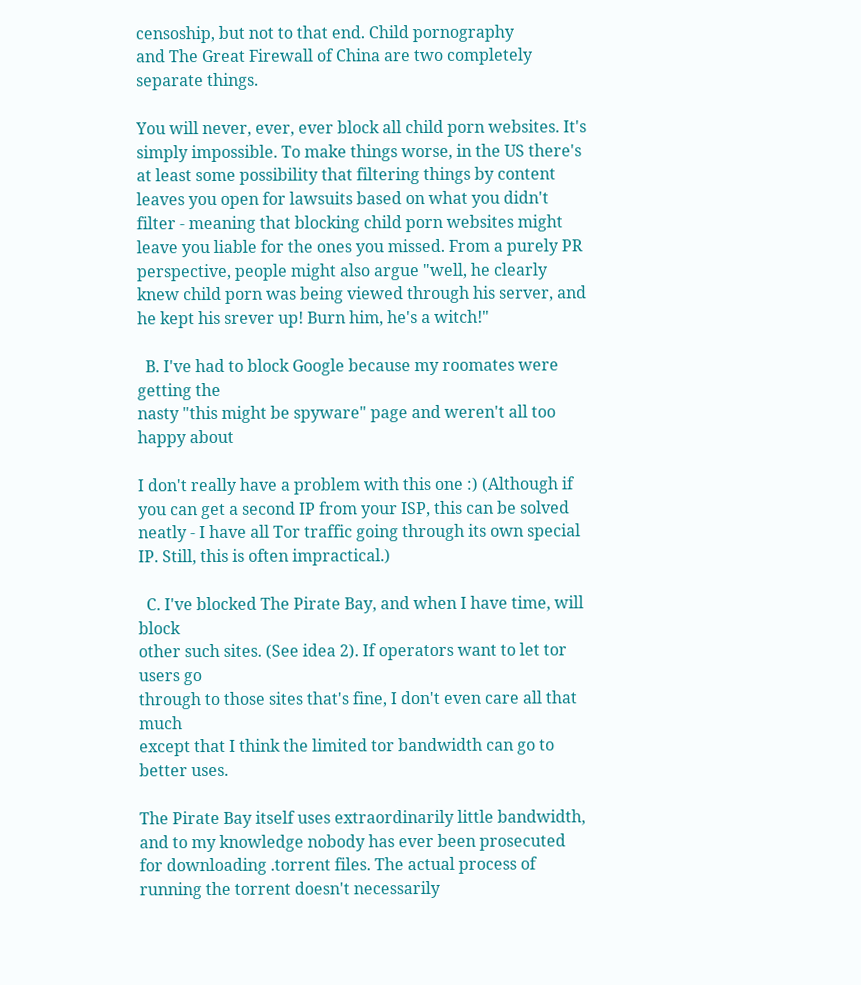censoship, but not to that end. Child pornography
and The Great Firewall of China are two completely separate things.

You will never, ever, ever block all child porn websites. It's simply impossible. To make things worse, in the US there's at least some possibility that filtering things by content leaves you open for lawsuits based on what you didn't filter - meaning that blocking child porn websites might leave you liable for the ones you missed. From a purely PR perspective, people might also argue "well, he clearly knew child porn was being viewed through his server, and he kept his srever up! Burn him, he's a witch!"

  B. I've had to block Google because my roomates were getting the
nasty "this might be spyware" page and weren't all too happy about

I don't really have a problem with this one :) (Although if you can get a second IP from your ISP, this can be solved neatly - I have all Tor traffic going through its own special IP. Still, this is often impractical.)

  C. I've blocked The Pirate Bay, and when I have time, will block
other such sites. (See idea 2). If operators want to let tor users go
through to those sites that's fine, I don't even care all that much
except that I think the limited tor bandwidth can go to better uses.

The Pirate Bay itself uses extraordinarily little bandwidth, and to my knowledge nobody has ever been prosecuted for downloading .torrent files. The actual process of running the torrent doesn't necessarily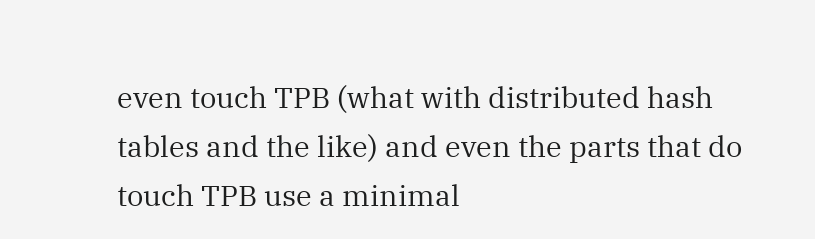even touch TPB (what with distributed hash tables and the like) and even the parts that do touch TPB use a minimal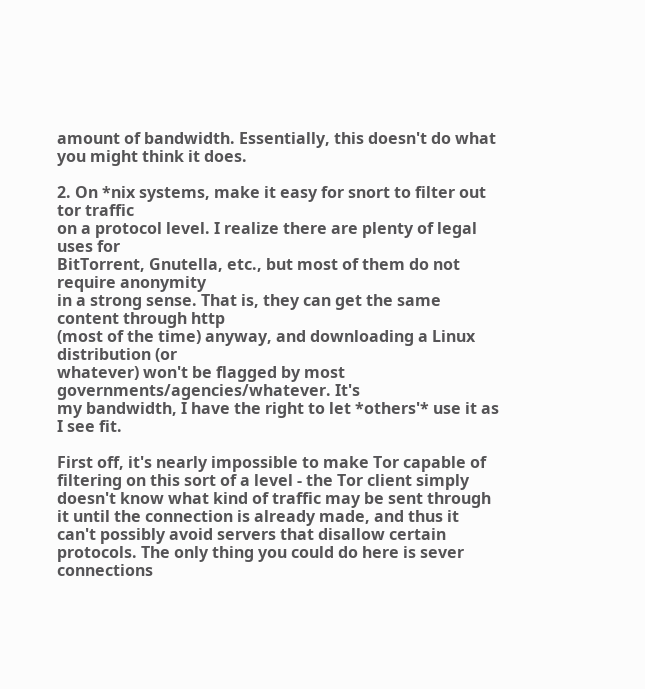amount of bandwidth. Essentially, this doesn't do what you might think it does.

2. On *nix systems, make it easy for snort to filter out tor traffic
on a protocol level. I realize there are plenty of legal uses for
BitTorrent, Gnutella, etc., but most of them do not require anonymity
in a strong sense. That is, they can get the same content through http
(most of the time) anyway, and downloading a Linux distribution (or
whatever) won't be flagged by most governments/agencies/whatever. It's
my bandwidth, I have the right to let *others'* use it as I see fit.

First off, it's nearly impossible to make Tor capable of filtering on this sort of a level - the Tor client simply doesn't know what kind of traffic may be sent through it until the connection is already made, and thus it can't possibly avoid servers that disallow certain protocols. The only thing you could do here is sever connections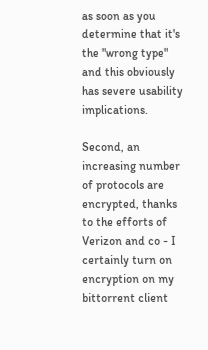as soon as you determine that it's the "wrong type" and this obviously has severe usability implications.

Second, an increasing number of protocols are encrypted, thanks to the efforts of Verizon and co - I certainly turn on encryption on my bittorrent client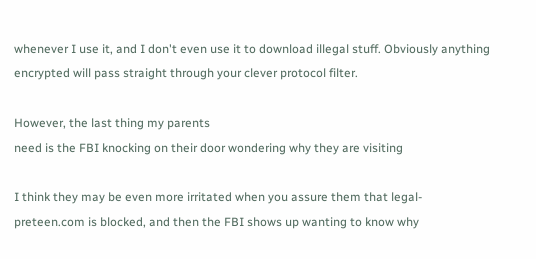whenever I use it, and I don't even use it to download illegal stuff. Obviously anything encrypted will pass straight through your clever protocol filter.

However, the last thing my parents
need is the FBI knocking on their door wondering why they are visiting

I think they may be even more irritated when you assure them that legal-preteen.com is blocked, and then the FBI shows up wanting to know why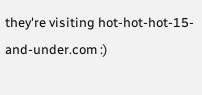they're visiting hot-hot-hot-15-and-under.com :)